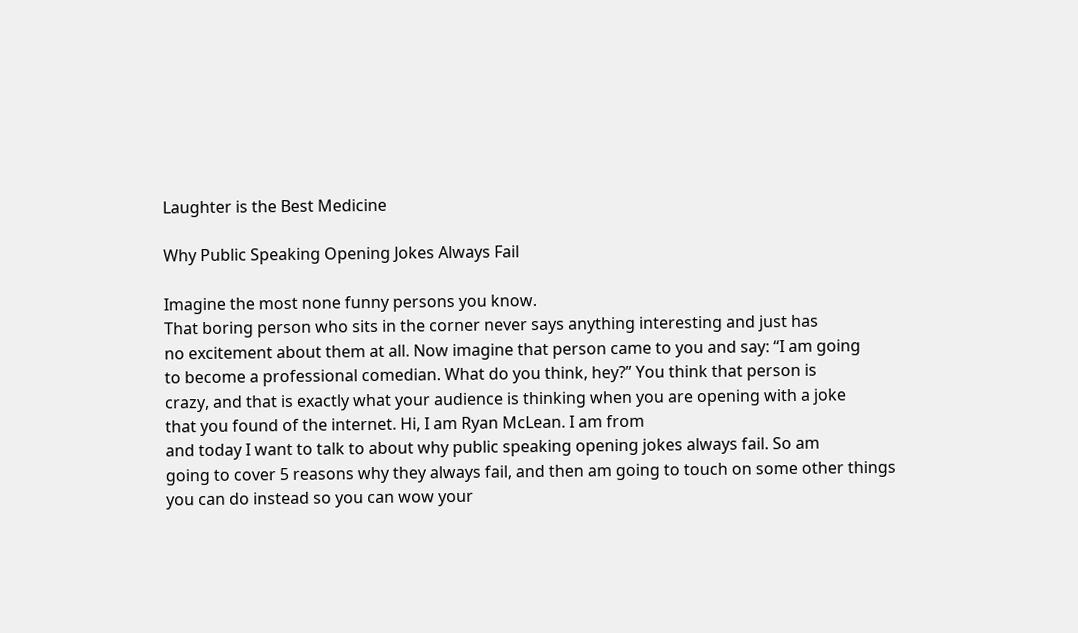Laughter is the Best Medicine

Why Public Speaking Opening Jokes Always Fail

Imagine the most none funny persons you know.
That boring person who sits in the corner never says anything interesting and just has
no excitement about them at all. Now imagine that person came to you and say: “I am going
to become a professional comedian. What do you think, hey?” You think that person is
crazy, and that is exactly what your audience is thinking when you are opening with a joke
that you found of the internet. Hi, I am Ryan McLean. I am from
and today I want to talk to about why public speaking opening jokes always fail. So am
going to cover 5 reasons why they always fail, and then am going to touch on some other things
you can do instead so you can wow your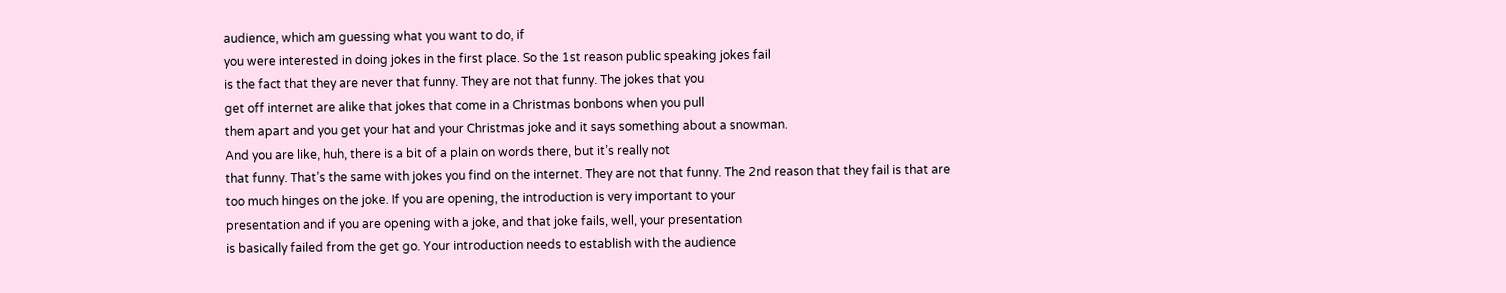audience, which am guessing what you want to do, if
you were interested in doing jokes in the first place. So the 1st reason public speaking jokes fail
is the fact that they are never that funny. They are not that funny. The jokes that you
get off internet are alike that jokes that come in a Christmas bonbons when you pull
them apart and you get your hat and your Christmas joke and it says something about a snowman.
And you are like, huh, there is a bit of a plain on words there, but it’s really not
that funny. That’s the same with jokes you find on the internet. They are not that funny. The 2nd reason that they fail is that are
too much hinges on the joke. If you are opening, the introduction is very important to your
presentation and if you are opening with a joke, and that joke fails, well, your presentation
is basically failed from the get go. Your introduction needs to establish with the audience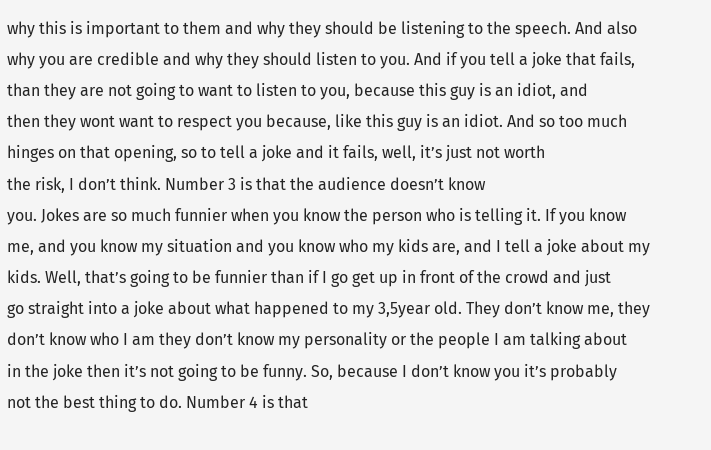why this is important to them and why they should be listening to the speech. And also
why you are credible and why they should listen to you. And if you tell a joke that fails,
than they are not going to want to listen to you, because this guy is an idiot, and
then they wont want to respect you because, like this guy is an idiot. And so too much
hinges on that opening, so to tell a joke and it fails, well, it’s just not worth
the risk, I don’t think. Number 3 is that the audience doesn’t know
you. Jokes are so much funnier when you know the person who is telling it. If you know
me, and you know my situation and you know who my kids are, and I tell a joke about my
kids. Well, that’s going to be funnier than if I go get up in front of the crowd and just
go straight into a joke about what happened to my 3,5year old. They don’t know me, they
don’t know who I am they don’t know my personality or the people I am talking about
in the joke then it’s not going to be funny. So, because I don’t know you it’s probably
not the best thing to do. Number 4 is that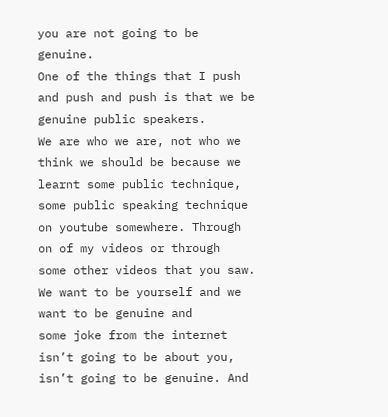you are not going to be genuine.
One of the things that I push and push and push is that we be genuine public speakers.
We are who we are, not who we think we should be because we learnt some public technique,
some public speaking technique on youtube somewhere. Through on of my videos or through
some other videos that you saw. We want to be yourself and we want to be genuine and
some joke from the internet isn’t going to be about you, isn’t going to be genuine. And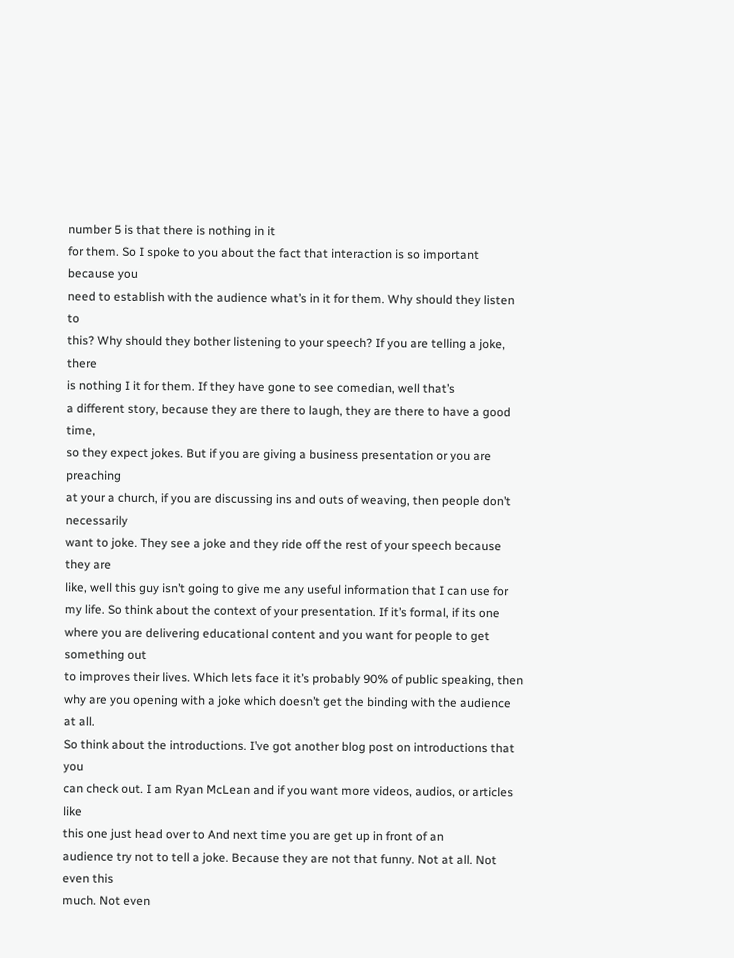number 5 is that there is nothing in it
for them. So I spoke to you about the fact that interaction is so important because you
need to establish with the audience what’s in it for them. Why should they listen to
this? Why should they bother listening to your speech? If you are telling a joke, there
is nothing I it for them. If they have gone to see comedian, well that’s
a different story, because they are there to laugh, they are there to have a good time,
so they expect jokes. But if you are giving a business presentation or you are preaching
at your a church, if you are discussing ins and outs of weaving, then people don’t necessarily
want to joke. They see a joke and they ride off the rest of your speech because they are
like, well this guy isn’t going to give me any useful information that I can use for
my life. So think about the context of your presentation. If it’s formal, if its one
where you are delivering educational content and you want for people to get something out
to improves their lives. Which lets face it it’s probably 90% of public speaking, then
why are you opening with a joke which doesn’t get the binding with the audience at all.
So think about the introductions. I’ve got another blog post on introductions that you
can check out. I am Ryan McLean and if you want more videos, audios, or articles like
this one just head over to And next time you are get up in front of an
audience try not to tell a joke. Because they are not that funny. Not at all. Not even this
much. Not even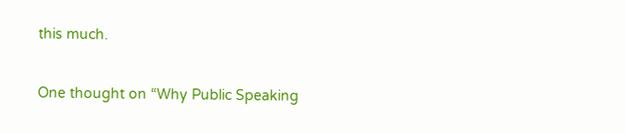this much.

One thought on “Why Public Speaking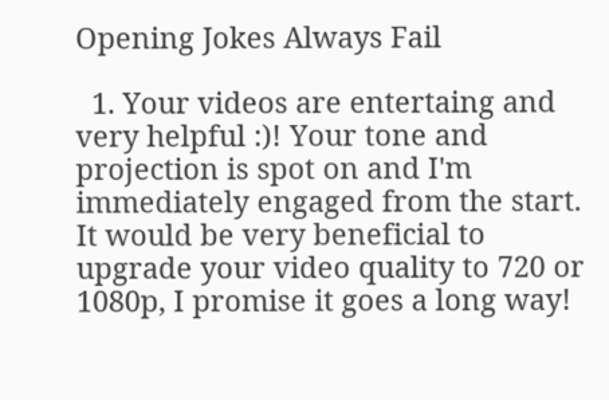Opening Jokes Always Fail

  1. Your videos are entertaing and very helpful :)! Your tone and projection is spot on and I'm immediately engaged from the start. It would be very beneficial to upgrade your video quality to 720 or 1080p, I promise it goes a long way!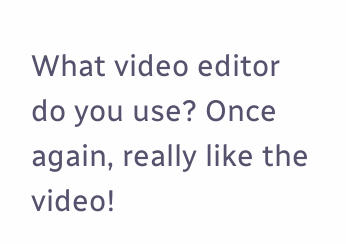What video editor do you use? Once again, really like the video!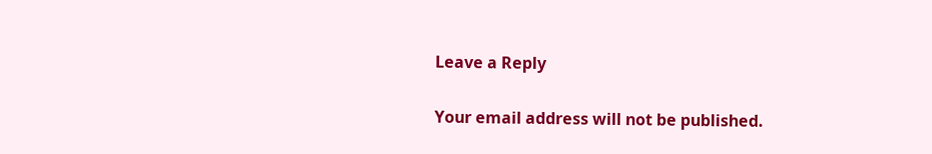Leave a Reply

Your email address will not be published.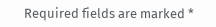Required fields are marked *